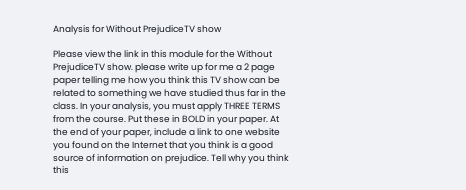Analysis for Without PrejudiceTV show

Please view the link in this module for the Without PrejudiceTV show. please write up for me a 2 page paper telling me how you think this TV show can be related to something we have studied thus far in the class. In your analysis, you must apply THREE TERMS from the course. Put these in BOLD in your paper. At the end of your paper, include a link to one website you found on the Internet that you think is a good source of information on prejudice. Tell why you think this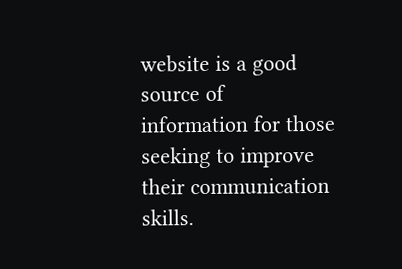website is a good source of information for those seeking to improve their communication skills.